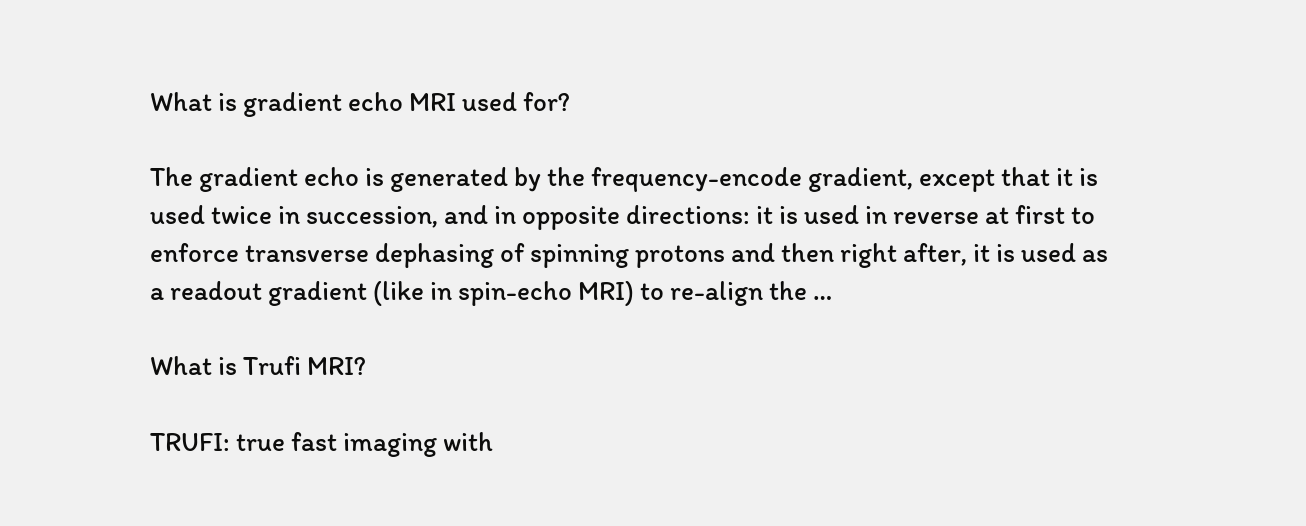What is gradient echo MRI used for?

The gradient echo is generated by the frequency-encode gradient, except that it is used twice in succession, and in opposite directions: it is used in reverse at first to enforce transverse dephasing of spinning protons and then right after, it is used as a readout gradient (like in spin-echo MRI) to re-align the …

What is Trufi MRI?

TRUFI: true fast imaging with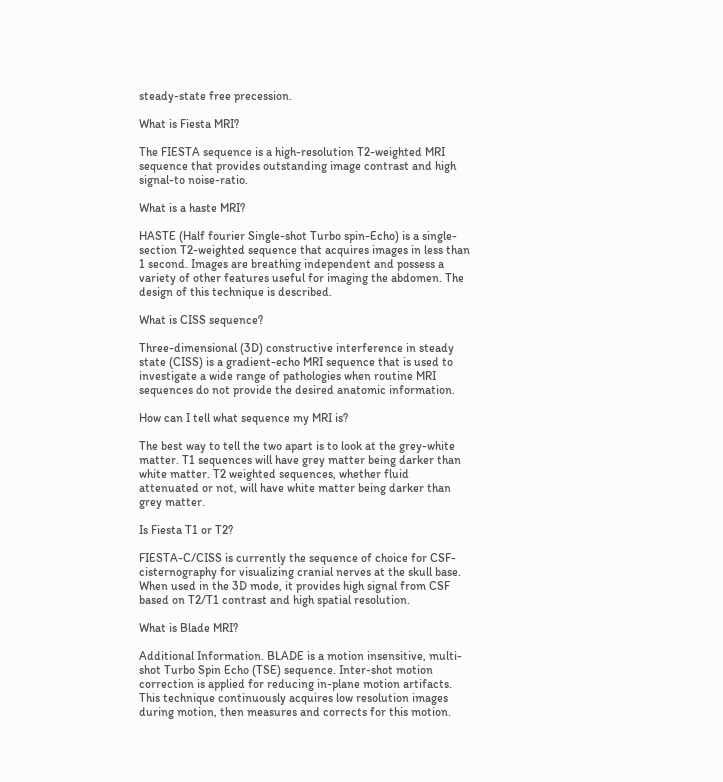steady-state free precession.

What is Fiesta MRI?

The FIESTA sequence is a high-resolution T2-weighted MRI sequence that provides outstanding image contrast and high signal-to noise-ratio.

What is a haste MRI?

HASTE (Half fourier Single-shot Turbo spin-Echo) is a single-section T2-weighted sequence that acquires images in less than 1 second. Images are breathing independent and possess a variety of other features useful for imaging the abdomen. The design of this technique is described.

What is CISS sequence?

Three-dimensional (3D) constructive interference in steady state (CISS) is a gradient-echo MRI sequence that is used to investigate a wide range of pathologies when routine MRI sequences do not provide the desired anatomic information.

How can I tell what sequence my MRI is?

The best way to tell the two apart is to look at the grey-white matter. T1 sequences will have grey matter being darker than white matter. T2 weighted sequences, whether fluid attenuated or not, will have white matter being darker than grey matter.

Is Fiesta T1 or T2?

FIESTA-C/CISS is currently the sequence of choice for CSF-cisternography for visualizing cranial nerves at the skull base. When used in the 3D mode, it provides high signal from CSF based on T2/T1 contrast and high spatial resolution.

What is Blade MRI?

Additional Information. BLADE is a motion insensitive, multi-shot Turbo Spin Echo (TSE) sequence. Inter-shot motion correction is applied for reducing in-plane motion artifacts. This technique continuously acquires low resolution images during motion, then measures and corrects for this motion.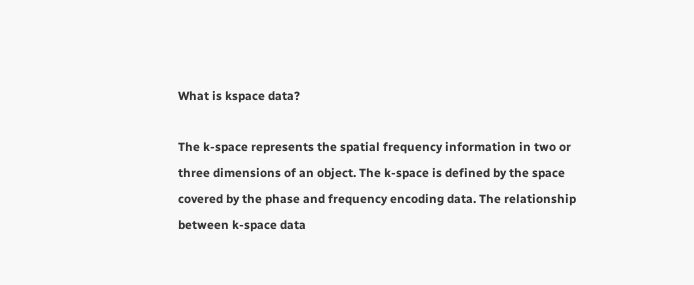What is kspace data?

The k-space represents the spatial frequency information in two or three dimensions of an object. The k-space is defined by the space covered by the phase and frequency encoding data. The relationship between k-space data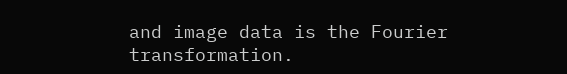and image data is the Fourier transformation.